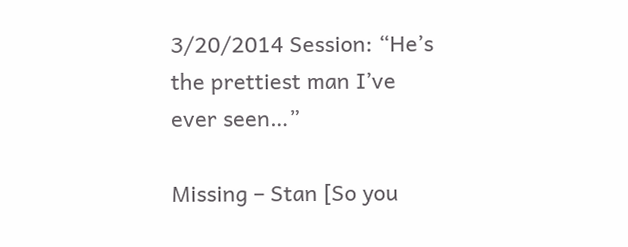3/20/2014 Session: “He’s the prettiest man I’ve ever seen…”

Missing – Stan [So you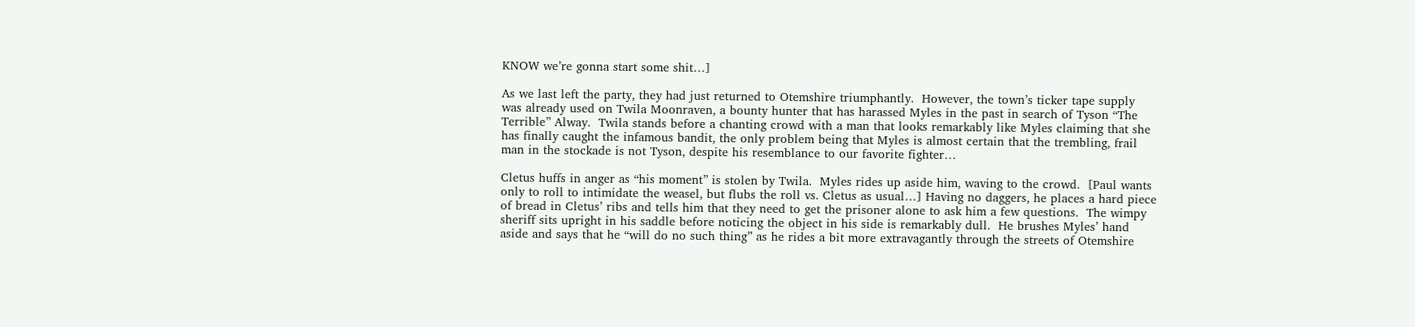KNOW we’re gonna start some shit…]

As we last left the party, they had just returned to Otemshire triumphantly.  However, the town’s ticker tape supply was already used on Twila Moonraven, a bounty hunter that has harassed Myles in the past in search of Tyson “The Terrible” Alway.  Twila stands before a chanting crowd with a man that looks remarkably like Myles claiming that she has finally caught the infamous bandit, the only problem being that Myles is almost certain that the trembling, frail man in the stockade is not Tyson, despite his resemblance to our favorite fighter…

Cletus huffs in anger as “his moment” is stolen by Twila.  Myles rides up aside him, waving to the crowd.  [Paul wants only to roll to intimidate the weasel, but flubs the roll vs. Cletus as usual…] Having no daggers, he places a hard piece of bread in Cletus’ ribs and tells him that they need to get the prisoner alone to ask him a few questions.  The wimpy sheriff sits upright in his saddle before noticing the object in his side is remarkably dull.  He brushes Myles’ hand aside and says that he “will do no such thing” as he rides a bit more extravagantly through the streets of Otemshire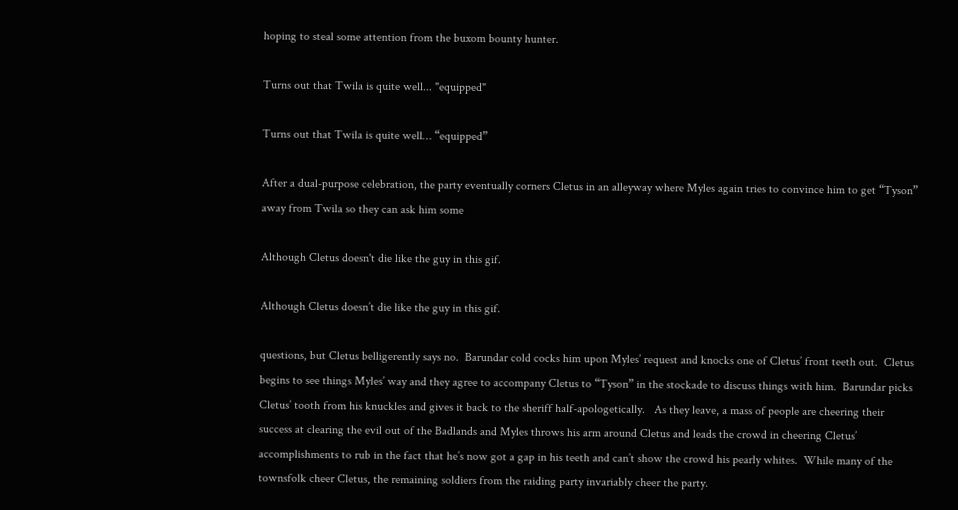hoping to steal some attention from the buxom bounty hunter.

Turns out that Twila is quite well... "equipped"

Turns out that Twila is quite well… “equipped”

After a dual-purpose celebration, the party eventually corners Cletus in an alleyway where Myles again tries to convince him to get “Tyson” away from Twila so they can ask him some

Although Cletus doesn't die like the guy in this gif.

Although Cletus doesn’t die like the guy in this gif.

questions, but Cletus belligerently says no.  Barundar cold cocks him upon Myles’ request and knocks one of Cletus’ front teeth out.  Cletus begins to see things Myles’ way and they agree to accompany Cletus to “Tyson” in the stockade to discuss things with him.  Barundar picks Cletus’ tooth from his knuckles and gives it back to the sheriff half-apologetically.   As they leave, a mass of people are cheering their success at clearing the evil out of the Badlands and Myles throws his arm around Cletus and leads the crowd in cheering Cletus’ accomplishments to rub in the fact that he’s now got a gap in his teeth and can’t show the crowd his pearly whites.  While many of the townsfolk cheer Cletus, the remaining soldiers from the raiding party invariably cheer the party.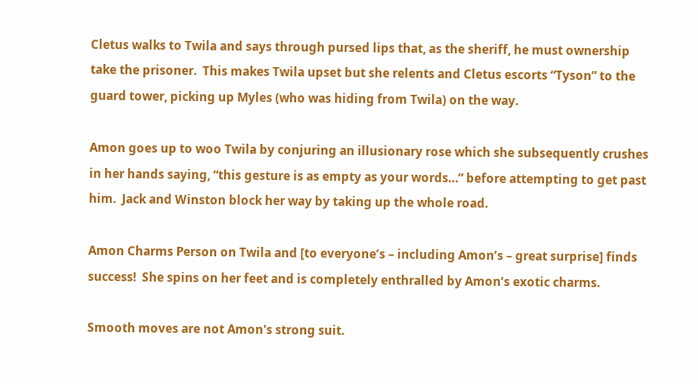Cletus walks to Twila and says through pursed lips that, as the sheriff, he must ownership take the prisoner.  This makes Twila upset but she relents and Cletus escorts “Tyson” to the guard tower, picking up Myles (who was hiding from Twila) on the way.

Amon goes up to woo Twila by conjuring an illusionary rose which she subsequently crushes in her hands saying, “this gesture is as empty as your words…” before attempting to get past him.  Jack and Winston block her way by taking up the whole road.

Amon Charms Person on Twila and [to everyone’s – including Amon’s – great surprise] finds success!  She spins on her feet and is completely enthralled by Amon’s exotic charms.

Smooth moves are not Amon's strong suit.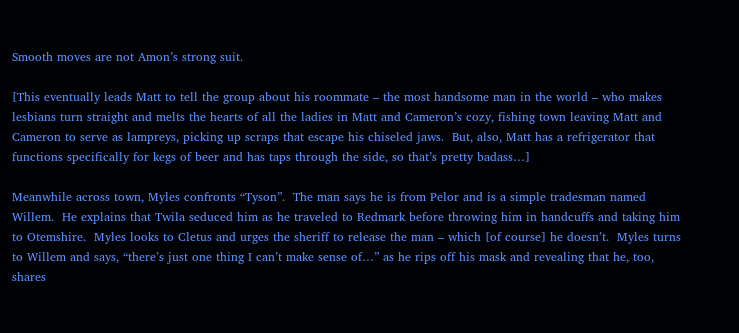Smooth moves are not Amon’s strong suit.

[This eventually leads Matt to tell the group about his roommate – the most handsome man in the world – who makes lesbians turn straight and melts the hearts of all the ladies in Matt and Cameron’s cozy, fishing town leaving Matt and Cameron to serve as lampreys, picking up scraps that escape his chiseled jaws.  But, also, Matt has a refrigerator that functions specifically for kegs of beer and has taps through the side, so that’s pretty badass…]

Meanwhile across town, Myles confronts “Tyson”.  The man says he is from Pelor and is a simple tradesman named Willem.  He explains that Twila seduced him as he traveled to Redmark before throwing him in handcuffs and taking him to Otemshire.  Myles looks to Cletus and urges the sheriff to release the man – which [of course] he doesn’t.  Myles turns to Willem and says, “there’s just one thing I can’t make sense of…” as he rips off his mask and revealing that he, too, shares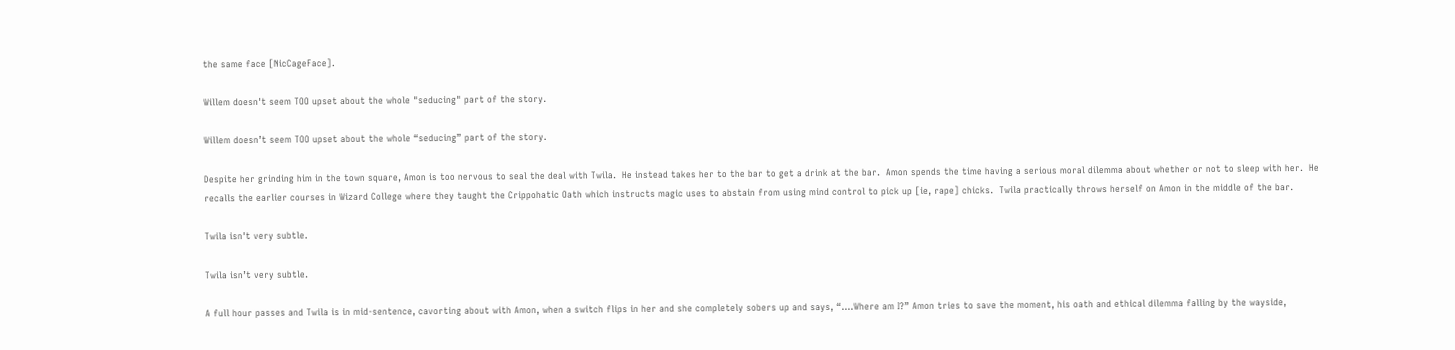the same face [NicCageFace].

Willem doesn't seem TOO upset about the whole "seducing" part of the story.

Willem doesn’t seem TOO upset about the whole “seducing” part of the story.

Despite her grinding him in the town square, Amon is too nervous to seal the deal with Twila.  He instead takes her to the bar to get a drink at the bar.  Amon spends the time having a serious moral dilemma about whether or not to sleep with her.  He recalls the earlier courses in Wizard College where they taught the Crippohatic Oath which instructs magic uses to abstain from using mind control to pick up [ie, rape] chicks.  Twila practically throws herself on Amon in the middle of the bar.

Twila isn't very subtle.

Twila isn’t very subtle.

A full hour passes and Twila is in mid-sentence, cavorting about with Amon, when a switch flips in her and she completely sobers up and says, “….Where am I?” Amon tries to save the moment, his oath and ethical dilemma falling by the wayside,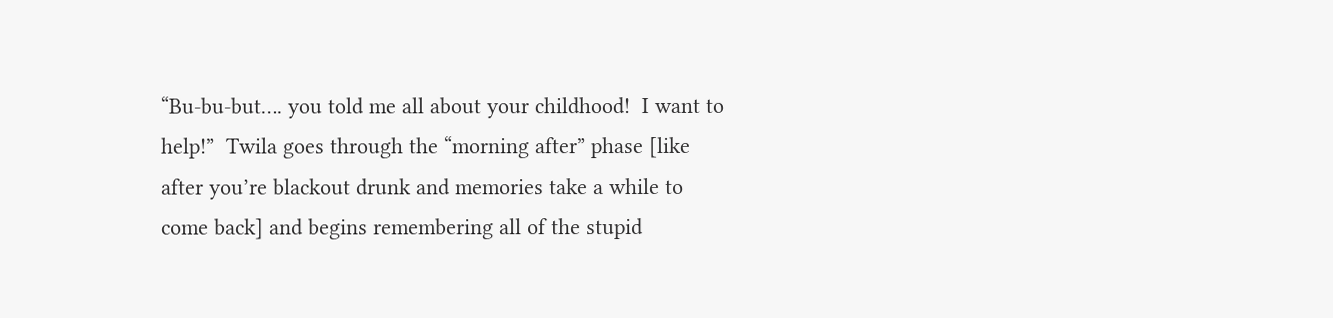“Bu-bu-but…. you told me all about your childhood!  I want to help!”  Twila goes through the “morning after” phase [like after you’re blackout drunk and memories take a while to come back] and begins remembering all of the stupid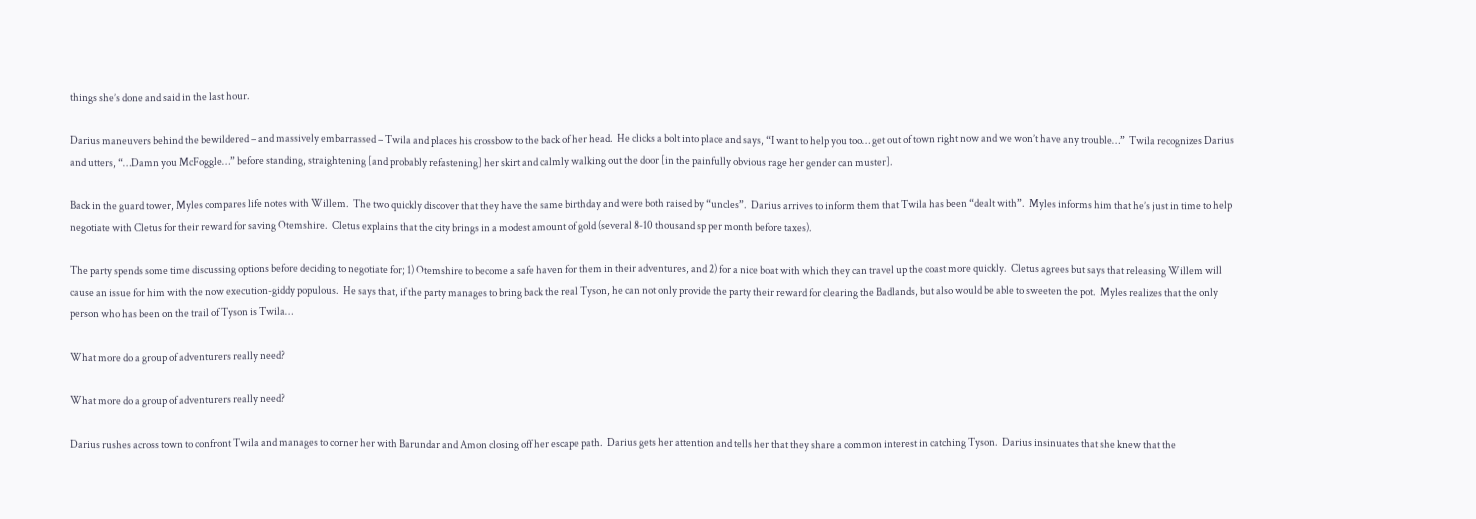things she’s done and said in the last hour.

Darius maneuvers behind the bewildered – and massively embarrassed – Twila and places his crossbow to the back of her head.  He clicks a bolt into place and says, “I want to help you too… get out of town right now and we won’t have any trouble…”  Twila recognizes Darius and utters, “…Damn you McFoggle…” before standing, straightening [and probably refastening] her skirt and calmly walking out the door [in the painfully obvious rage her gender can muster].

Back in the guard tower, Myles compares life notes with Willem.  The two quickly discover that they have the same birthday and were both raised by “uncles”.  Darius arrives to inform them that Twila has been “dealt with”.  Myles informs him that he’s just in time to help negotiate with Cletus for their reward for saving Otemshire.  Cletus explains that the city brings in a modest amount of gold (several 8-10 thousand sp per month before taxes).

The party spends some time discussing options before deciding to negotiate for; 1) Otemshire to become a safe haven for them in their adventures, and 2) for a nice boat with which they can travel up the coast more quickly.  Cletus agrees but says that releasing Willem will cause an issue for him with the now execution-giddy populous.  He says that, if the party manages to bring back the real Tyson, he can not only provide the party their reward for clearing the Badlands, but also would be able to sweeten the pot.  Myles realizes that the only person who has been on the trail of Tyson is Twila…

What more do a group of adventurers really need?

What more do a group of adventurers really need?

Darius rushes across town to confront Twila and manages to corner her with Barundar and Amon closing off her escape path.  Darius gets her attention and tells her that they share a common interest in catching Tyson.  Darius insinuates that she knew that the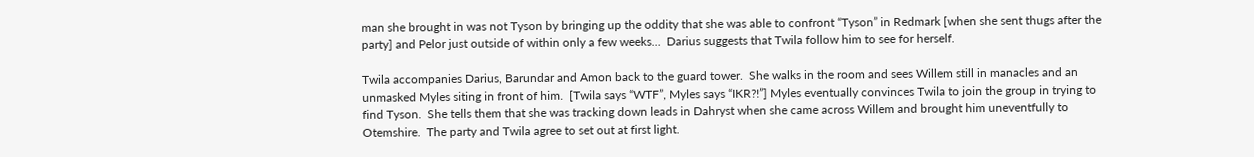man she brought in was not Tyson by bringing up the oddity that she was able to confront “Tyson” in Redmark [when she sent thugs after the party] and Pelor just outside of within only a few weeks…  Darius suggests that Twila follow him to see for herself.

Twila accompanies Darius, Barundar and Amon back to the guard tower.  She walks in the room and sees Willem still in manacles and an unmasked Myles siting in front of him.  [Twila says “WTF”, Myles says “IKR?!”] Myles eventually convinces Twila to join the group in trying to find Tyson.  She tells them that she was tracking down leads in Dahryst when she came across Willem and brought him uneventfully to Otemshire.  The party and Twila agree to set out at first light.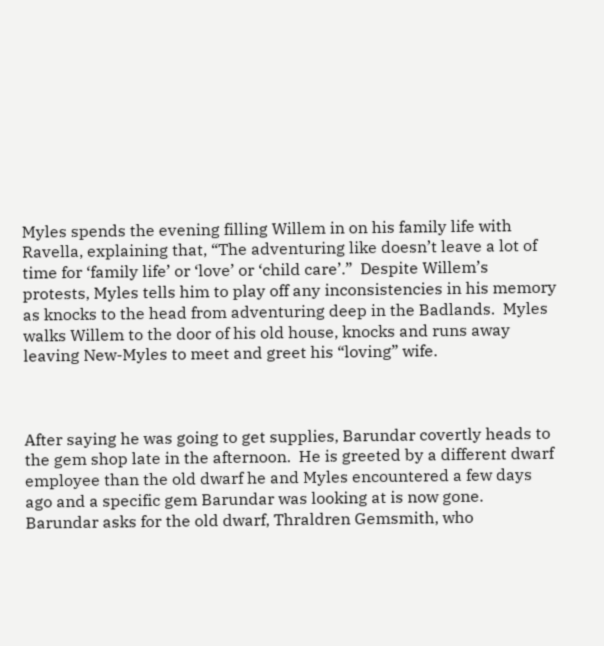Myles spends the evening filling Willem in on his family life with Ravella, explaining that, “The adventuring like doesn’t leave a lot of time for ‘family life’ or ‘love’ or ‘child care’.”  Despite Willem’s protests, Myles tells him to play off any inconsistencies in his memory as knocks to the head from adventuring deep in the Badlands.  Myles walks Willem to the door of his old house, knocks and runs away leaving New-Myles to meet and greet his “loving” wife.



After saying he was going to get supplies, Barundar covertly heads to the gem shop late in the afternoon.  He is greeted by a different dwarf employee than the old dwarf he and Myles encountered a few days ago and a specific gem Barundar was looking at is now gone.  Barundar asks for the old dwarf, Thraldren Gemsmith, who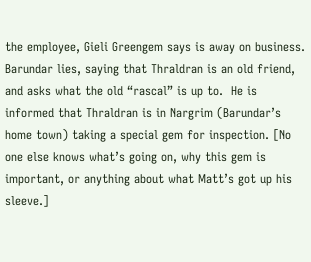the employee, Gieli Greengem says is away on business.  Barundar lies, saying that Thraldran is an old friend, and asks what the old “rascal” is up to.  He is informed that Thraldran is in Nargrim (Barundar’s home town) taking a special gem for inspection. [No one else knows what’s going on, why this gem is important, or anything about what Matt’s got up his sleeve.]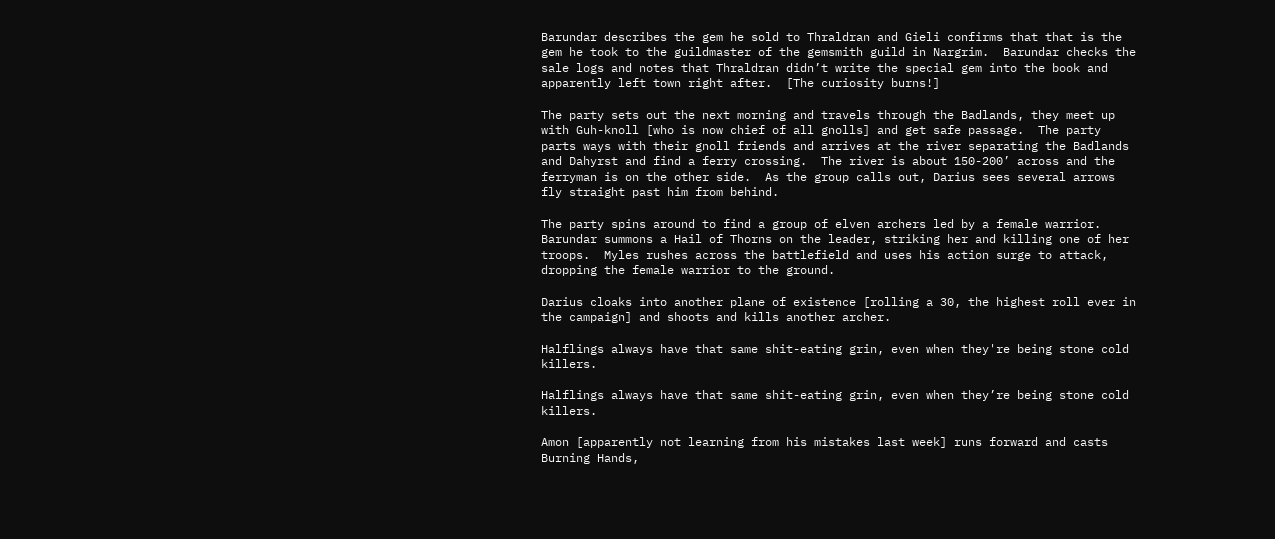Barundar describes the gem he sold to Thraldran and Gieli confirms that that is the gem he took to the guildmaster of the gemsmith guild in Nargrim.  Barundar checks the sale logs and notes that Thraldran didn’t write the special gem into the book and apparently left town right after.  [The curiosity burns!]

The party sets out the next morning and travels through the Badlands, they meet up with Guh-knoll [who is now chief of all gnolls] and get safe passage.  The party parts ways with their gnoll friends and arrives at the river separating the Badlands and Dahyrst and find a ferry crossing.  The river is about 150-200’ across and the ferryman is on the other side.  As the group calls out, Darius sees several arrows fly straight past him from behind.

The party spins around to find a group of elven archers led by a female warrior.  Barundar summons a Hail of Thorns on the leader, striking her and killing one of her troops.  Myles rushes across the battlefield and uses his action surge to attack, dropping the female warrior to the ground.

Darius cloaks into another plane of existence [rolling a 30, the highest roll ever in the campaign] and shoots and kills another archer.

Halflings always have that same shit-eating grin, even when they're being stone cold killers.

Halflings always have that same shit-eating grin, even when they’re being stone cold killers.

Amon [apparently not learning from his mistakes last week] runs forward and casts Burning Hands,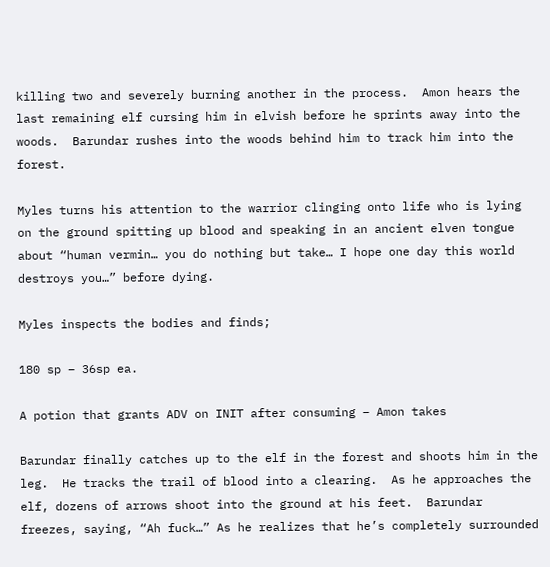killing two and severely burning another in the process.  Amon hears the last remaining elf cursing him in elvish before he sprints away into the woods.  Barundar rushes into the woods behind him to track him into the forest.

Myles turns his attention to the warrior clinging onto life who is lying on the ground spitting up blood and speaking in an ancient elven tongue about “human vermin… you do nothing but take… I hope one day this world destroys you…” before dying.

Myles inspects the bodies and finds;

180 sp – 36sp ea.

A potion that grants ADV on INIT after consuming – Amon takes

Barundar finally catches up to the elf in the forest and shoots him in the leg.  He tracks the trail of blood into a clearing.  As he approaches the elf, dozens of arrows shoot into the ground at his feet.  Barundar freezes, saying, “Ah fuck…” As he realizes that he’s completely surrounded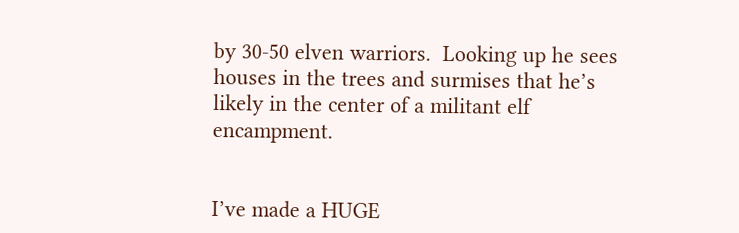by 30-50 elven warriors.  Looking up he sees houses in the trees and surmises that he’s likely in the center of a militant elf encampment.


I’ve made a HUGE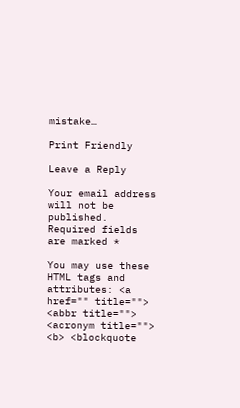mistake…

Print Friendly

Leave a Reply

Your email address will not be published. Required fields are marked *

You may use these HTML tags and attributes: <a href="" title=""> <abbr title=""> <acronym title=""> <b> <blockquote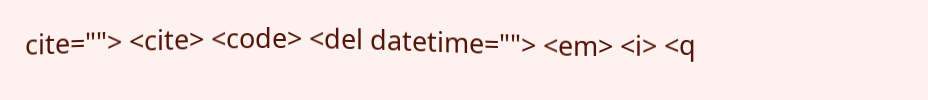cite=""> <cite> <code> <del datetime=""> <em> <i> <q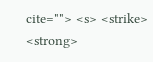cite=""> <s> <strike> <strong>